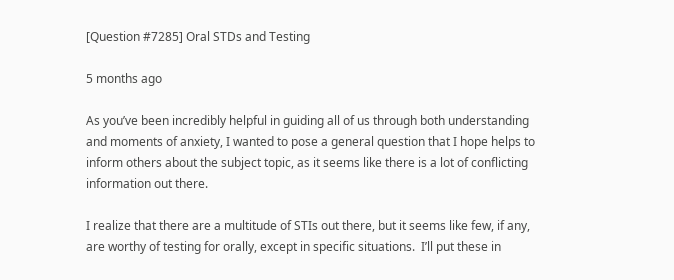[Question #7285] Oral STDs and Testing

5 months ago

As you’ve been incredibly helpful in guiding all of us through both understanding and moments of anxiety, I wanted to pose a general question that I hope helps to inform others about the subject topic, as it seems like there is a lot of conflicting information out there.

I realize that there are a multitude of STIs out there, but it seems like few, if any, are worthy of testing for orally, except in specific situations.  I’ll put these in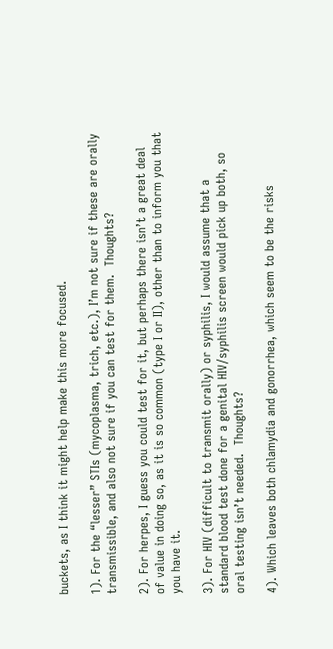buckets, as I think it might help make this more focused.

1). For the “lesser” STIs (mycoplasma, trich, etc.), I’m not sure if these are orally transmissible, and also not sure if you can test for them.  Thoughts?

2). For herpes, I guess you could test for it, but perhaps there isn’t a great deal of value in doing so, as it is so common (type I or II), other than to inform you that you have it.

3). For HIV (difficult to transmit orally) or syphilis, I would assume that a standard blood test done for a genital HIV/syphilis screen would pick up both, so oral testing isn’t needed.  Thoughts?

4). Which leaves both chlamydia and gonorrhea, which seem to be the risks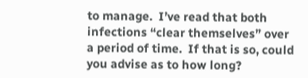to manage.  I’ve read that both infections “clear themselves” over a period of time.  If that is so, could you advise as to how long?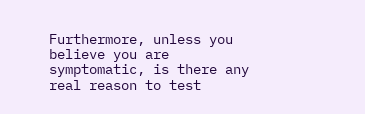Furthermore, unless you believe you are symptomatic, is there any real reason to test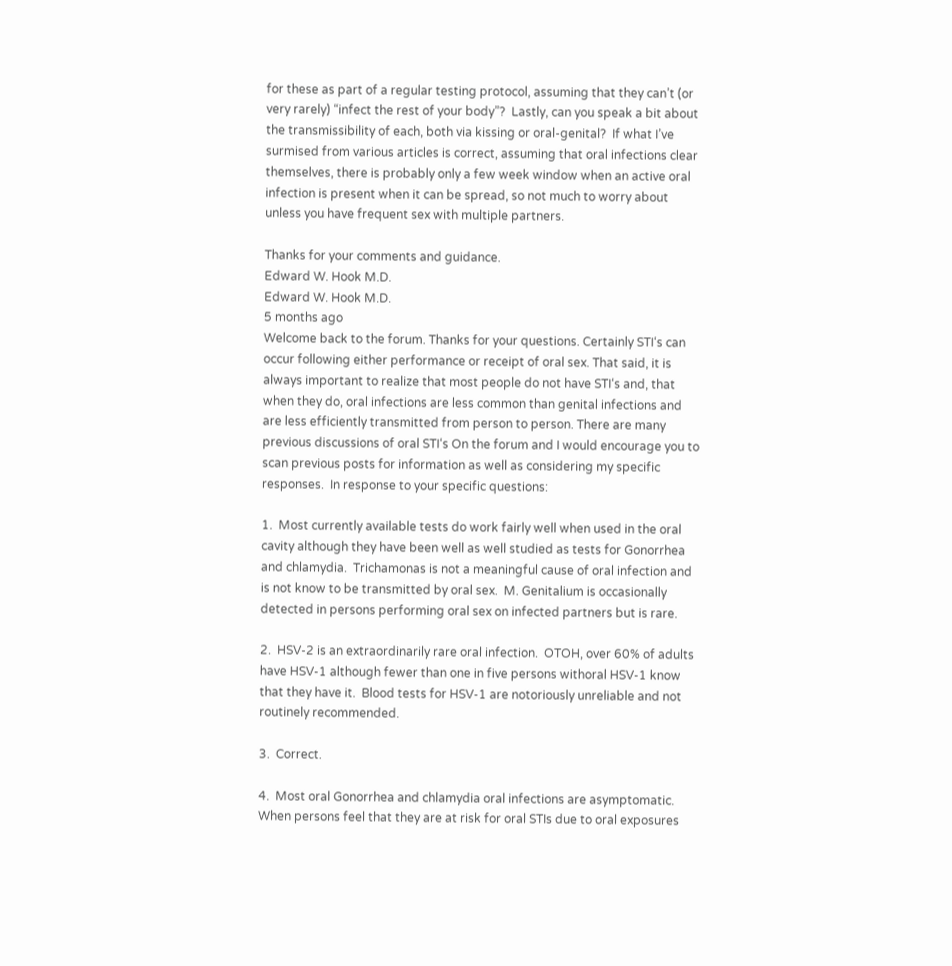for these as part of a regular testing protocol, assuming that they can’t (or very rarely) “infect the rest of your body”?  Lastly, can you speak a bit about the transmissibility of each, both via kissing or oral-genital?  If what I’ve surmised from various articles is correct, assuming that oral infections clear themselves, there is probably only a few week window when an active oral infection is present when it can be spread, so not much to worry about unless you have frequent sex with multiple partners.

Thanks for your comments and guidance.
Edward W. Hook M.D.
Edward W. Hook M.D.
5 months ago
Welcome back to the forum. Thanks for your questions. Certainly STI‘s can occur following either performance or receipt of oral sex. That said, it is always important to realize that most people do not have STI‘s and, that when they do, oral infections are less common than genital infections and are less efficiently transmitted from person to person. There are many previous discussions of oral STI‘s On the forum and I would encourage you to scan previous posts for information as well as considering my specific responses.  In response to your specific questions:

1.  Most currently available tests do work fairly well when used in the oral cavity although they have been well as well studied as tests for Gonorrhea and chlamydia.  Trichamonas is not a meaningful cause of oral infection and is not know to be transmitted by oral sex.  M. Genitalium is occasionally detected in persons performing oral sex on infected partners but is rare.

2.  HSV-2 is an extraordinarily rare oral infection.  OTOH, over 60% of adults have HSV-1 although fewer than one in five persons withoral HSV-1 know that they have it.  Blood tests for HSV-1 are notoriously unreliable and not routinely recommended.

3.  Correct.

4.  Most oral Gonorrhea and chlamydia oral infections are asymptomatic.  When persons feel that they are at risk for oral STIs due to oral exposures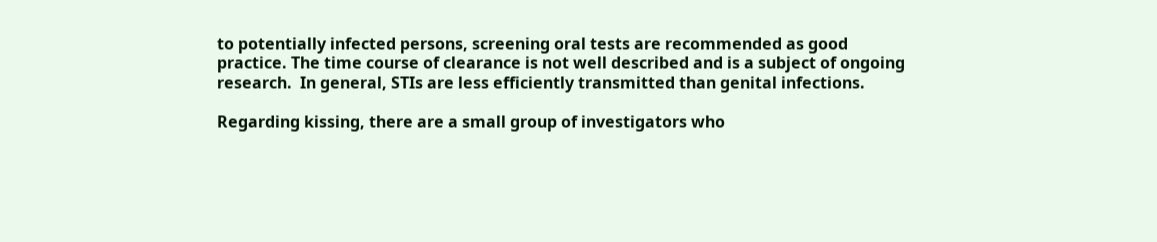to potentially infected persons, screening oral tests are recommended as good practice. The time course of clearance is not well described and is a subject of ongoing research.  In general, STIs are less efficiently transmitted than genital infections.

Regarding kissing, there are a small group of investigators who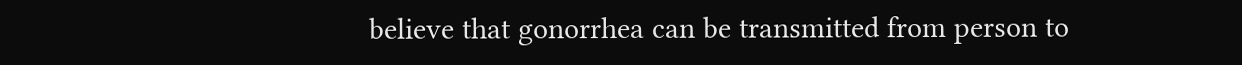believe that gonorrhea can be transmitted from person to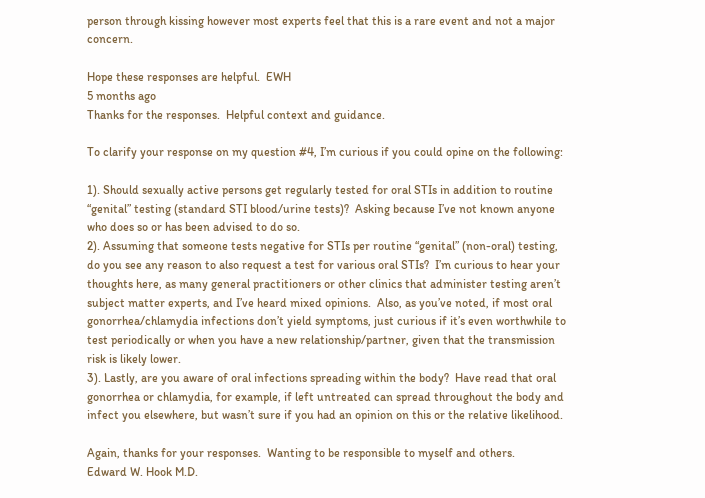person through kissing however most experts feel that this is a rare event and not a major concern.

Hope these responses are helpful.  EWH
5 months ago
Thanks for the responses.  Helpful context and guidance.

To clarify your response on my question #4, I’m curious if you could opine on the following:

1). Should sexually active persons get regularly tested for oral STIs in addition to routine “genital” testing (standard STI blood/urine tests)?  Asking because I’ve not known anyone who does so or has been advised to do so.
2). Assuming that someone tests negative for STIs per routine “genital” (non-oral) testing, do you see any reason to also request a test for various oral STIs?  I’m curious to hear your thoughts here, as many general practitioners or other clinics that administer testing aren’t subject matter experts, and I’ve heard mixed opinions.  Also, as you’ve noted, if most oral gonorrhea/chlamydia infections don’t yield symptoms, just curious if it’s even worthwhile to test periodically or when you have a new relationship/partner, given that the transmission risk is likely lower.
3). Lastly, are you aware of oral infections spreading within the body?  Have read that oral gonorrhea or chlamydia, for example, if left untreated can spread throughout the body and infect you elsewhere, but wasn’t sure if you had an opinion on this or the relative likelihood.

Again, thanks for your responses.  Wanting to be responsible to myself and others.
Edward W. Hook M.D.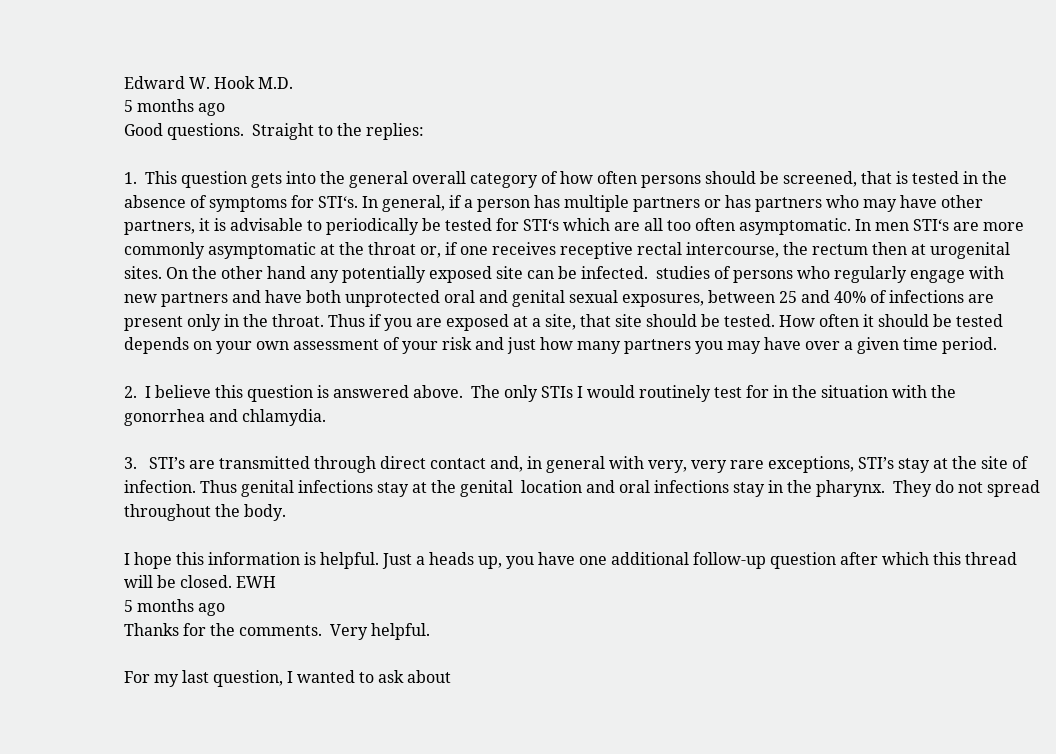Edward W. Hook M.D.
5 months ago
Good questions.  Straight to the replies:

1.  This question gets into the general overall category of how often persons should be screened, that is tested in the absence of symptoms for STI‘s. In general, if a person has multiple partners or has partners who may have other partners, it is advisable to periodically be tested for STI‘s which are all too often asymptomatic. In men STI‘s are more commonly asymptomatic at the throat or, if one receives receptive rectal intercourse, the rectum then at urogenital sites. On the other hand any potentially exposed site can be infected.  studies of persons who regularly engage with new partners and have both unprotected oral and genital sexual exposures, between 25 and 40% of infections are present only in the throat. Thus if you are exposed at a site, that site should be tested. How often it should be tested depends on your own assessment of your risk and just how many partners you may have over a given time period.

2.  I believe this question is answered above.  The only STIs I would routinely test for in the situation with the gonorrhea and chlamydia.

3.   STI’s are transmitted through direct contact and, in general with very, very rare exceptions, STI’s stay at the site of infection. Thus genital infections stay at the genital  location and oral infections stay in the pharynx.  They do not spread throughout the body.

I hope this information is helpful. Just a heads up, you have one additional follow-up question after which this thread will be closed. EWH
5 months ago
Thanks for the comments.  Very helpful.

For my last question, I wanted to ask about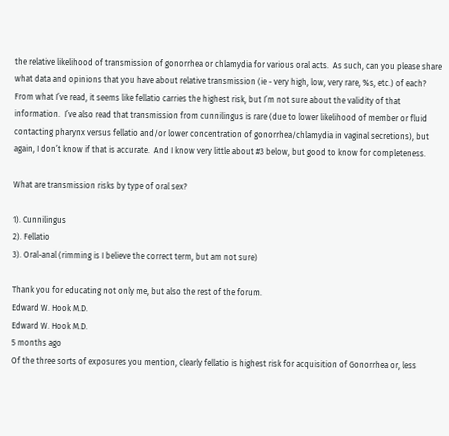the relative likelihood of transmission of gonorrhea or chlamydia for various oral acts.  As such, can you please share what data and opinions that you have about relative transmission (ie - very high, low, very rare, %s, etc.) of each?  From what I’ve read, it seems like fellatio carries the highest risk, but I’m not sure about the validity of that information.  I’ve also read that transmission from cunnilingus is rare (due to lower likelihood of member or fluid contacting pharynx versus fellatio and/or lower concentration of gonorrhea/chlamydia in vaginal secretions), but again, I don’t know if that is accurate.  And I know very little about #3 below, but good to know for completeness.

What are transmission risks by type of oral sex?

1). Cunnilingus
2). Fellatio
3). Oral-anal (rimming is I believe the correct term, but am not sure)

Thank you for educating not only me, but also the rest of the forum.
Edward W. Hook M.D.
Edward W. Hook M.D.
5 months ago
Of the three sorts of exposures you mention, clearly fellatio is highest risk for acquisition of Gonorrhea or, less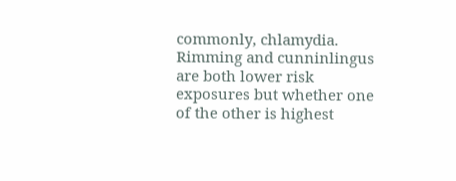commonly, chlamydia.  Rimming and cunninlingus are both lower risk exposures but whether one of the other is highest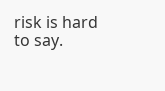risk is hard to say.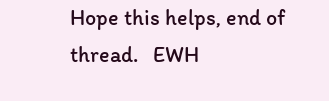Hope this helps, end of thread.   EWH